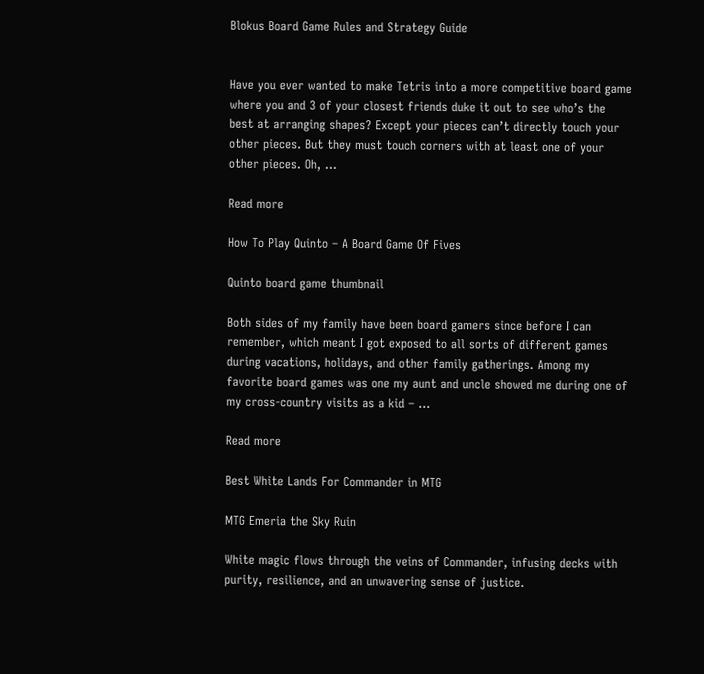Blokus Board Game Rules and Strategy Guide


Have you ever wanted to make Tetris into a more competitive board game where you and 3 of your closest friends duke it out to see who’s the best at arranging shapes? Except your pieces can’t directly touch your other pieces. But they must touch corners with at least one of your other pieces. Oh, …

Read more

How To Play Quinto – A Board Game Of Fives

Quinto board game thumbnail

Both sides of my family have been board gamers since before I can remember, which meant I got exposed to all sorts of different games during vacations, holidays, and other family gatherings. Among my favorite board games was one my aunt and uncle showed me during one of my cross-country visits as a kid – …

Read more

Best White Lands For Commander in MTG

MTG Emeria the Sky Ruin

White magic flows through the veins of Commander, infusing decks with purity, resilience, and an unwavering sense of justice.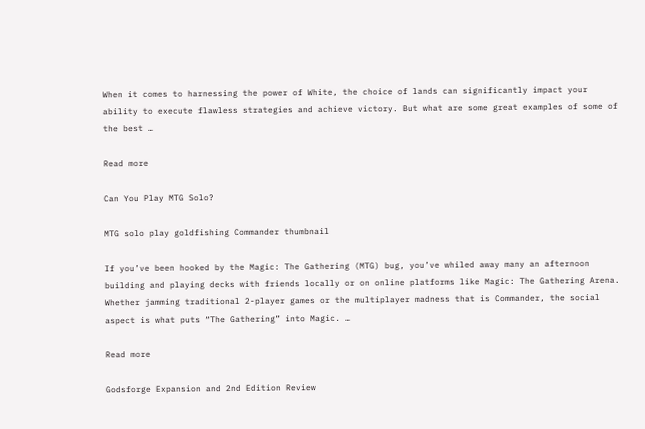When it comes to harnessing the power of White, the choice of lands can significantly impact your ability to execute flawless strategies and achieve victory. But what are some great examples of some of the best …

Read more

Can You Play MTG Solo?

MTG solo play goldfishing Commander thumbnail

If you’ve been hooked by the Magic: The Gathering (MTG) bug, you’ve whiled away many an afternoon building and playing decks with friends locally or on online platforms like Magic: The Gathering Arena. Whether jamming traditional 2-player games or the multiplayer madness that is Commander, the social aspect is what puts “The Gathering” into Magic. …

Read more

Godsforge Expansion and 2nd Edition Review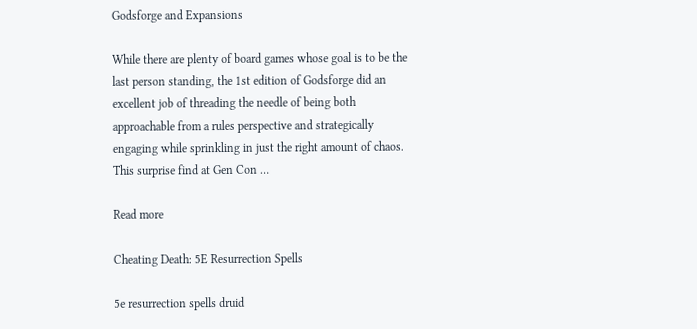Godsforge and Expansions

While there are plenty of board games whose goal is to be the last person standing, the 1st edition of Godsforge did an excellent job of threading the needle of being both approachable from a rules perspective and strategically engaging while sprinkling in just the right amount of chaos. This surprise find at Gen Con …

Read more

Cheating Death: 5E Resurrection Spells

5e resurrection spells druid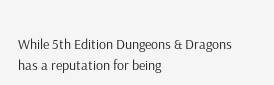While 5th Edition Dungeons & Dragons has a reputation for being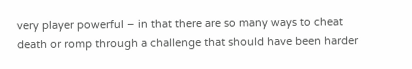very player powerful – in that there are so many ways to cheat death or romp through a challenge that should have been harder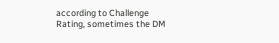according to Challenge Rating, sometimes the DM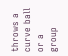throws a curve ball or a group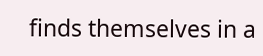finds themselves in a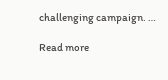challenging campaign. …

Read more